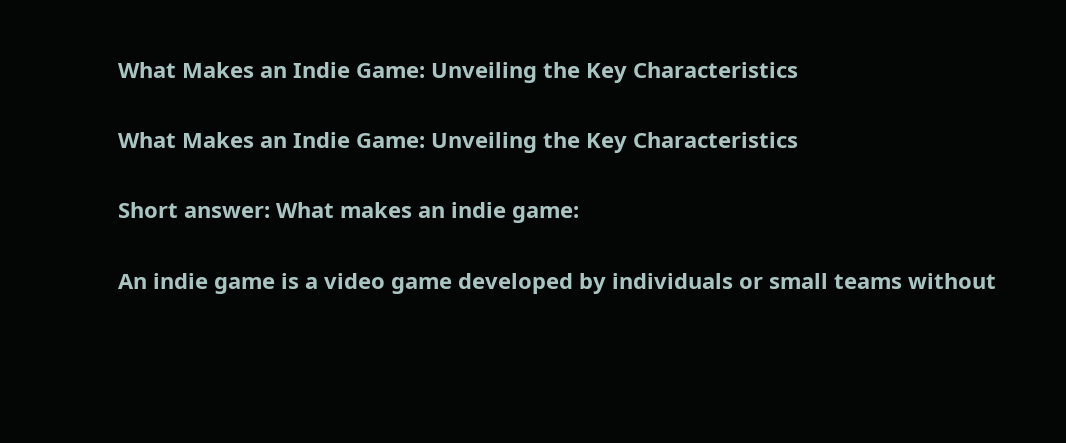What Makes an Indie Game: Unveiling the Key Characteristics

What Makes an Indie Game: Unveiling the Key Characteristics

Short answer: What makes an indie game:

An indie game is a video game developed by individuals or small teams without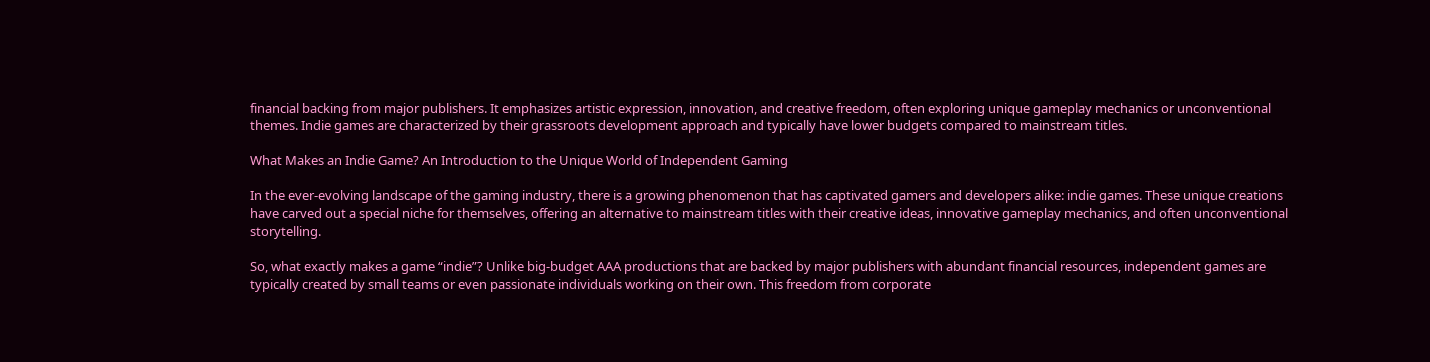financial backing from major publishers. It emphasizes artistic expression, innovation, and creative freedom, often exploring unique gameplay mechanics or unconventional themes. Indie games are characterized by their grassroots development approach and typically have lower budgets compared to mainstream titles.

What Makes an Indie Game? An Introduction to the Unique World of Independent Gaming

In the ever-evolving landscape of the gaming industry, there is a growing phenomenon that has captivated gamers and developers alike: indie games. These unique creations have carved out a special niche for themselves, offering an alternative to mainstream titles with their creative ideas, innovative gameplay mechanics, and often unconventional storytelling.

So, what exactly makes a game “indie”? Unlike big-budget AAA productions that are backed by major publishers with abundant financial resources, independent games are typically created by small teams or even passionate individuals working on their own. This freedom from corporate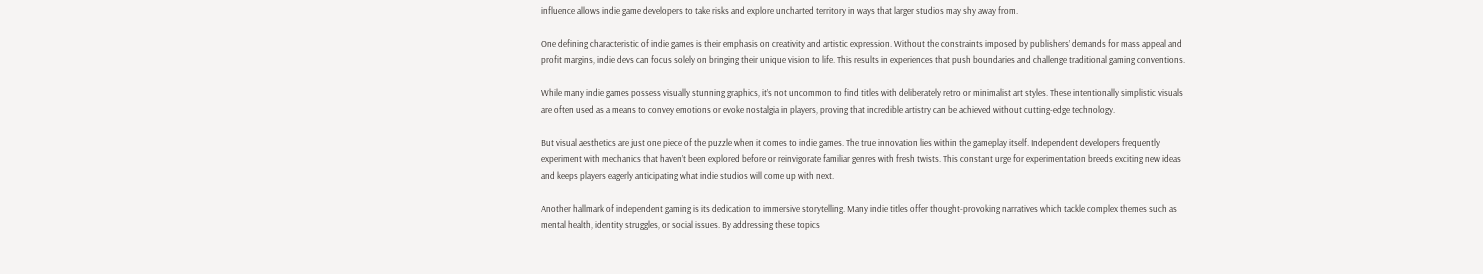influence allows indie game developers to take risks and explore uncharted territory in ways that larger studios may shy away from.

One defining characteristic of indie games is their emphasis on creativity and artistic expression. Without the constraints imposed by publishers’ demands for mass appeal and profit margins, indie devs can focus solely on bringing their unique vision to life. This results in experiences that push boundaries and challenge traditional gaming conventions.

While many indie games possess visually stunning graphics, it’s not uncommon to find titles with deliberately retro or minimalist art styles. These intentionally simplistic visuals are often used as a means to convey emotions or evoke nostalgia in players, proving that incredible artistry can be achieved without cutting-edge technology.

But visual aesthetics are just one piece of the puzzle when it comes to indie games. The true innovation lies within the gameplay itself. Independent developers frequently experiment with mechanics that haven’t been explored before or reinvigorate familiar genres with fresh twists. This constant urge for experimentation breeds exciting new ideas and keeps players eagerly anticipating what indie studios will come up with next.

Another hallmark of independent gaming is its dedication to immersive storytelling. Many indie titles offer thought-provoking narratives which tackle complex themes such as mental health, identity struggles, or social issues. By addressing these topics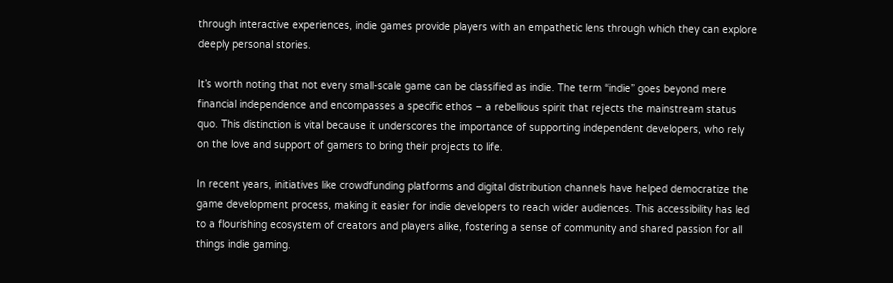through interactive experiences, indie games provide players with an empathetic lens through which they can explore deeply personal stories.

It’s worth noting that not every small-scale game can be classified as indie. The term “indie” goes beyond mere financial independence and encompasses a specific ethos – a rebellious spirit that rejects the mainstream status quo. This distinction is vital because it underscores the importance of supporting independent developers, who rely on the love and support of gamers to bring their projects to life.

In recent years, initiatives like crowdfunding platforms and digital distribution channels have helped democratize the game development process, making it easier for indie developers to reach wider audiences. This accessibility has led to a flourishing ecosystem of creators and players alike, fostering a sense of community and shared passion for all things indie gaming.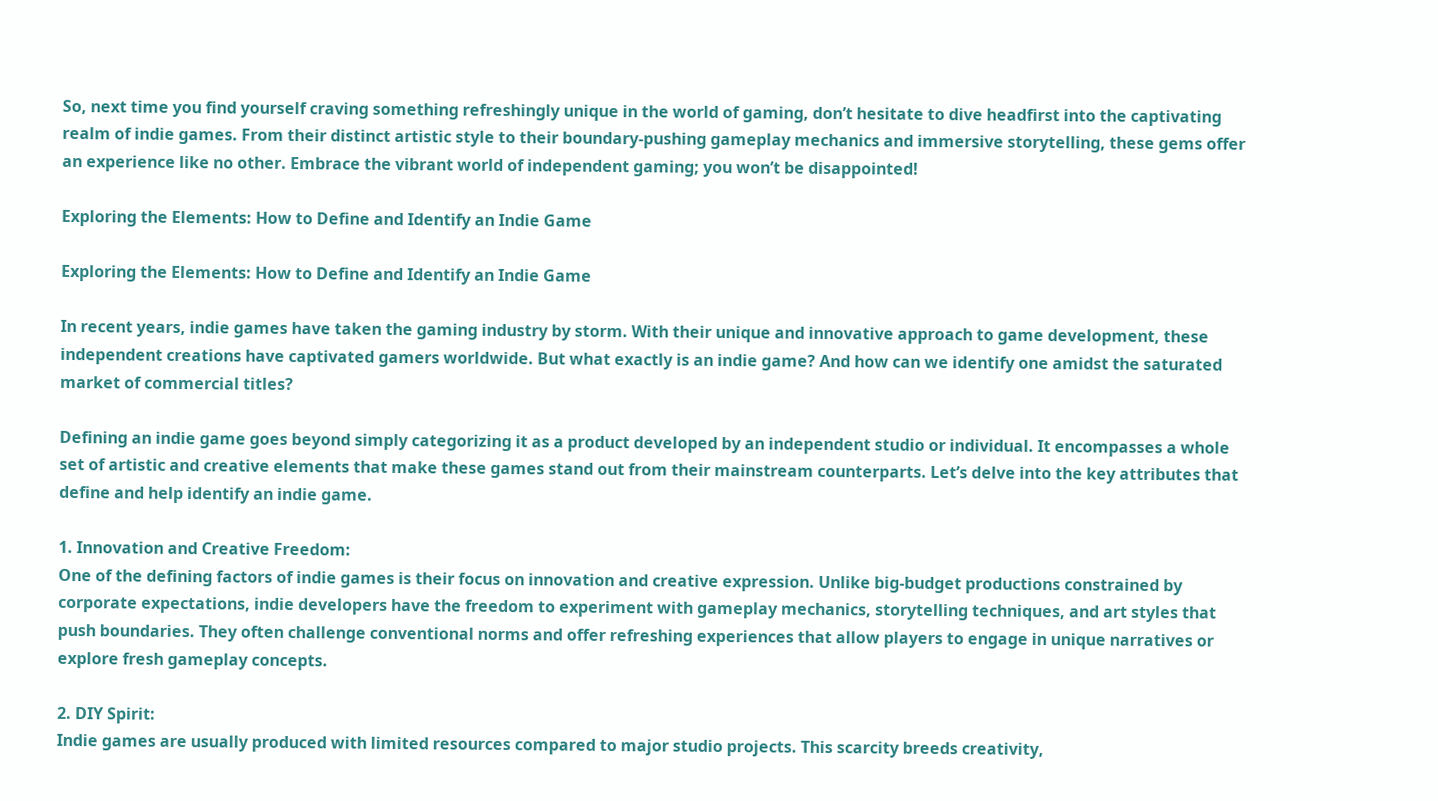So, next time you find yourself craving something refreshingly unique in the world of gaming, don’t hesitate to dive headfirst into the captivating realm of indie games. From their distinct artistic style to their boundary-pushing gameplay mechanics and immersive storytelling, these gems offer an experience like no other. Embrace the vibrant world of independent gaming; you won’t be disappointed!

Exploring the Elements: How to Define and Identify an Indie Game

Exploring the Elements: How to Define and Identify an Indie Game

In recent years, indie games have taken the gaming industry by storm. With their unique and innovative approach to game development, these independent creations have captivated gamers worldwide. But what exactly is an indie game? And how can we identify one amidst the saturated market of commercial titles?

Defining an indie game goes beyond simply categorizing it as a product developed by an independent studio or individual. It encompasses a whole set of artistic and creative elements that make these games stand out from their mainstream counterparts. Let’s delve into the key attributes that define and help identify an indie game.

1. Innovation and Creative Freedom:
One of the defining factors of indie games is their focus on innovation and creative expression. Unlike big-budget productions constrained by corporate expectations, indie developers have the freedom to experiment with gameplay mechanics, storytelling techniques, and art styles that push boundaries. They often challenge conventional norms and offer refreshing experiences that allow players to engage in unique narratives or explore fresh gameplay concepts.

2. DIY Spirit:
Indie games are usually produced with limited resources compared to major studio projects. This scarcity breeds creativity,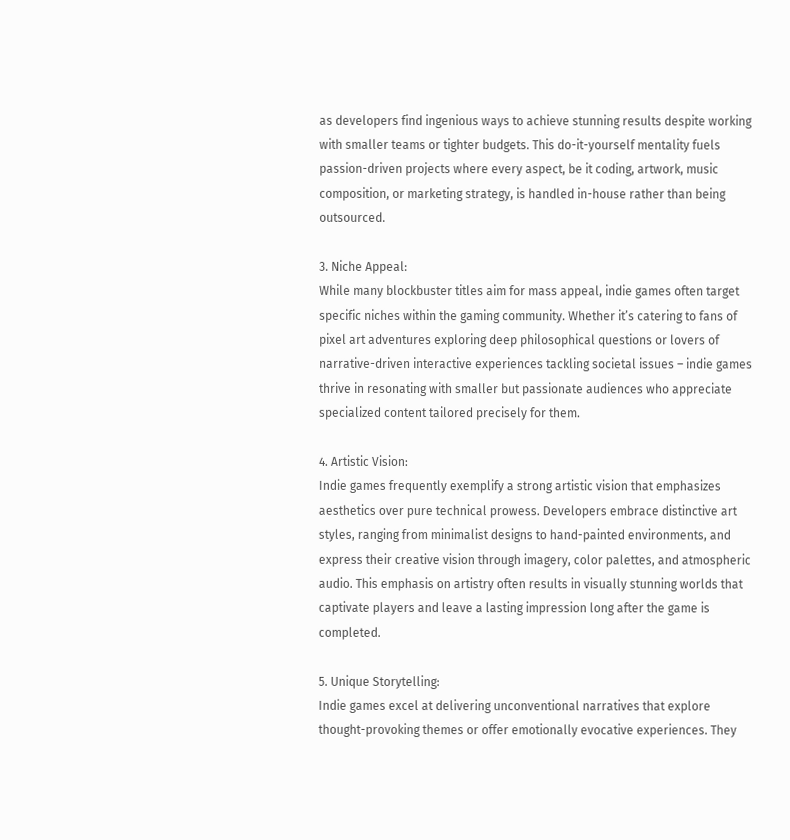as developers find ingenious ways to achieve stunning results despite working with smaller teams or tighter budgets. This do-it-yourself mentality fuels passion-driven projects where every aspect, be it coding, artwork, music composition, or marketing strategy, is handled in-house rather than being outsourced.

3. Niche Appeal:
While many blockbuster titles aim for mass appeal, indie games often target specific niches within the gaming community. Whether it’s catering to fans of pixel art adventures exploring deep philosophical questions or lovers of narrative-driven interactive experiences tackling societal issues – indie games thrive in resonating with smaller but passionate audiences who appreciate specialized content tailored precisely for them.

4. Artistic Vision:
Indie games frequently exemplify a strong artistic vision that emphasizes aesthetics over pure technical prowess. Developers embrace distinctive art styles, ranging from minimalist designs to hand-painted environments, and express their creative vision through imagery, color palettes, and atmospheric audio. This emphasis on artistry often results in visually stunning worlds that captivate players and leave a lasting impression long after the game is completed.

5. Unique Storytelling:
Indie games excel at delivering unconventional narratives that explore thought-provoking themes or offer emotionally evocative experiences. They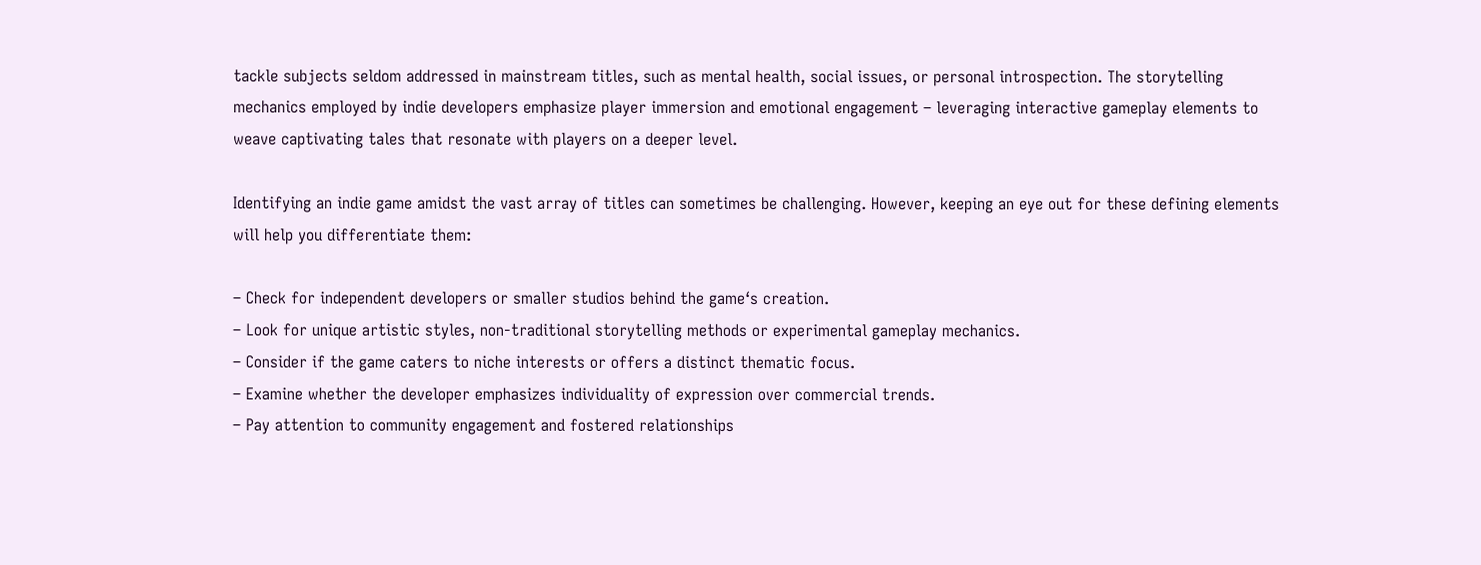tackle subjects seldom addressed in mainstream titles, such as mental health, social issues, or personal introspection. The storytelling mechanics employed by indie developers emphasize player immersion and emotional engagement – leveraging interactive gameplay elements to weave captivating tales that resonate with players on a deeper level.

Identifying an indie game amidst the vast array of titles can sometimes be challenging. However, keeping an eye out for these defining elements will help you differentiate them:

– Check for independent developers or smaller studios behind the game‘s creation.
– Look for unique artistic styles, non-traditional storytelling methods or experimental gameplay mechanics.
– Consider if the game caters to niche interests or offers a distinct thematic focus.
– Examine whether the developer emphasizes individuality of expression over commercial trends.
– Pay attention to community engagement and fostered relationships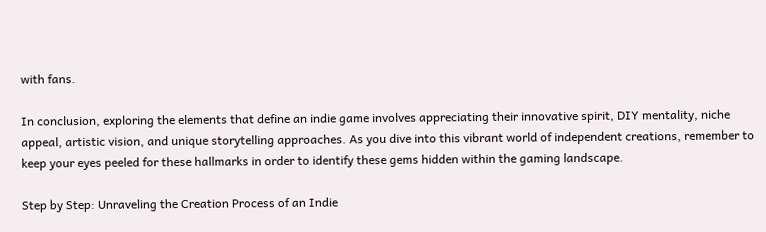with fans.

In conclusion, exploring the elements that define an indie game involves appreciating their innovative spirit, DIY mentality, niche appeal, artistic vision, and unique storytelling approaches. As you dive into this vibrant world of independent creations, remember to keep your eyes peeled for these hallmarks in order to identify these gems hidden within the gaming landscape.

Step by Step: Unraveling the Creation Process of an Indie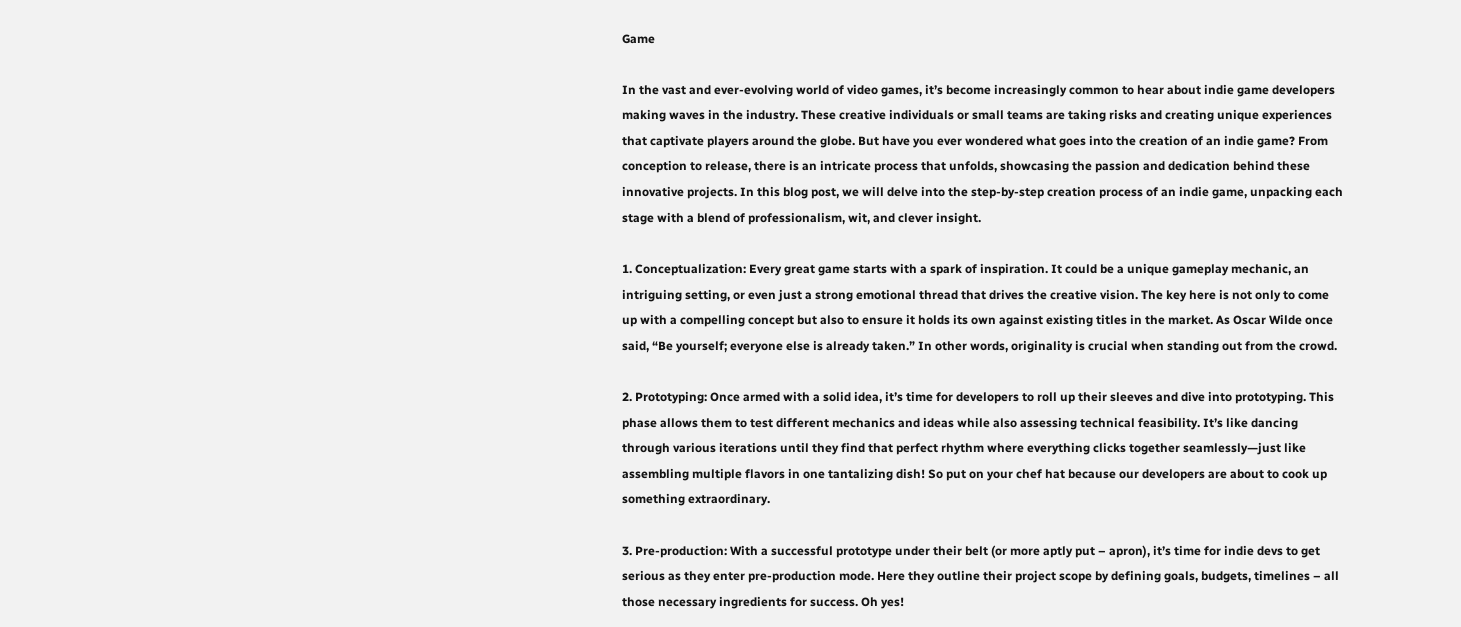Game

In the vast and ever-evolving world of video games, it’s become increasingly common to hear about indie game developers making waves in the industry. These creative individuals or small teams are taking risks and creating unique experiences that captivate players around the globe. But have you ever wondered what goes into the creation of an indie game? From conception to release, there is an intricate process that unfolds, showcasing the passion and dedication behind these innovative projects. In this blog post, we will delve into the step-by-step creation process of an indie game, unpacking each stage with a blend of professionalism, wit, and clever insight.

1. Conceptualization: Every great game starts with a spark of inspiration. It could be a unique gameplay mechanic, an intriguing setting, or even just a strong emotional thread that drives the creative vision. The key here is not only to come up with a compelling concept but also to ensure it holds its own against existing titles in the market. As Oscar Wilde once said, “Be yourself; everyone else is already taken.” In other words, originality is crucial when standing out from the crowd.

2. Prototyping: Once armed with a solid idea, it’s time for developers to roll up their sleeves and dive into prototyping. This phase allows them to test different mechanics and ideas while also assessing technical feasibility. It’s like dancing through various iterations until they find that perfect rhythm where everything clicks together seamlessly—just like assembling multiple flavors in one tantalizing dish! So put on your chef hat because our developers are about to cook up something extraordinary.

3. Pre-production: With a successful prototype under their belt (or more aptly put – apron), it’s time for indie devs to get serious as they enter pre-production mode. Here they outline their project scope by defining goals, budgets, timelines – all those necessary ingredients for success. Oh yes!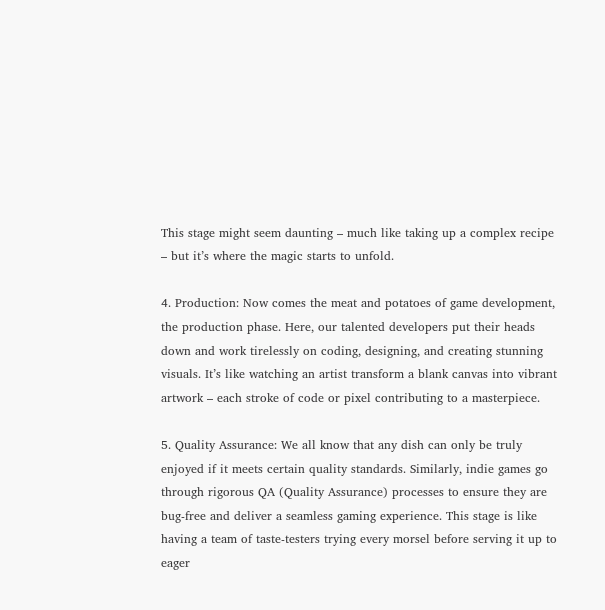This stage might seem daunting – much like taking up a complex recipe – but it’s where the magic starts to unfold.

4. Production: Now comes the meat and potatoes of game development, the production phase. Here, our talented developers put their heads down and work tirelessly on coding, designing, and creating stunning visuals. It’s like watching an artist transform a blank canvas into vibrant artwork – each stroke of code or pixel contributing to a masterpiece.

5. Quality Assurance: We all know that any dish can only be truly enjoyed if it meets certain quality standards. Similarly, indie games go through rigorous QA (Quality Assurance) processes to ensure they are bug-free and deliver a seamless gaming experience. This stage is like having a team of taste-testers trying every morsel before serving it up to eager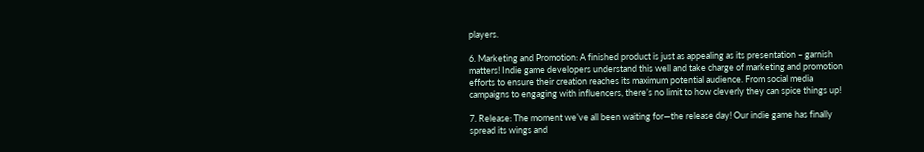players.

6. Marketing and Promotion: A finished product is just as appealing as its presentation – garnish matters! Indie game developers understand this well and take charge of marketing and promotion efforts to ensure their creation reaches its maximum potential audience. From social media campaigns to engaging with influencers, there’s no limit to how cleverly they can spice things up!

7. Release: The moment we’ve all been waiting for—the release day! Our indie game has finally spread its wings and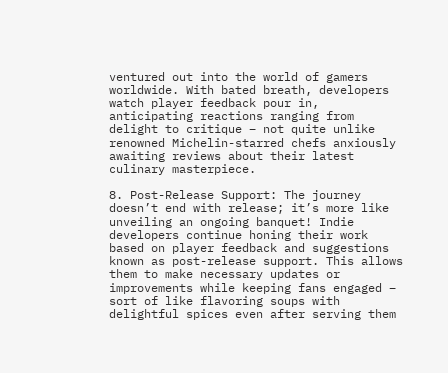ventured out into the world of gamers worldwide. With bated breath, developers watch player feedback pour in, anticipating reactions ranging from delight to critique – not quite unlike renowned Michelin-starred chefs anxiously awaiting reviews about their latest culinary masterpiece.

8. Post-Release Support: The journey doesn’t end with release; it’s more like unveiling an ongoing banquet! Indie developers continue honing their work based on player feedback and suggestions known as post-release support. This allows them to make necessary updates or improvements while keeping fans engaged – sort of like flavoring soups with delightful spices even after serving them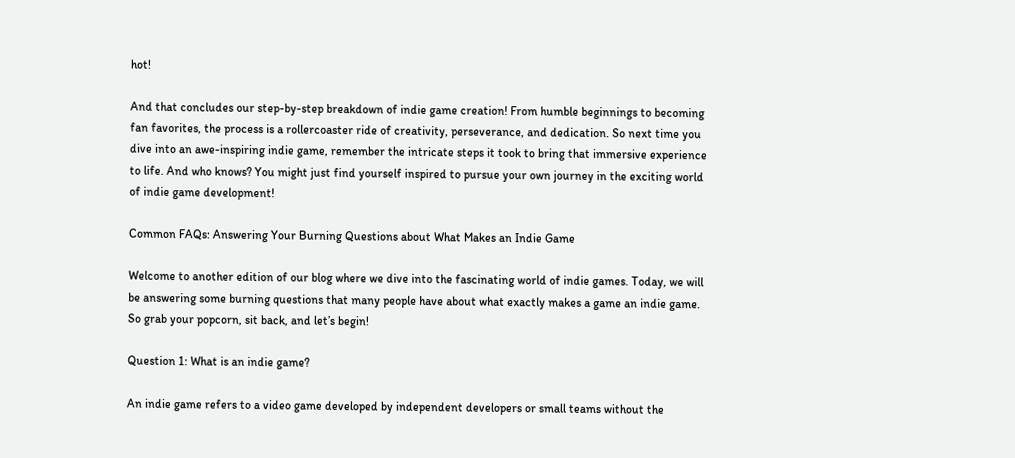hot!

And that concludes our step-by-step breakdown of indie game creation! From humble beginnings to becoming fan favorites, the process is a rollercoaster ride of creativity, perseverance, and dedication. So next time you dive into an awe-inspiring indie game, remember the intricate steps it took to bring that immersive experience to life. And who knows? You might just find yourself inspired to pursue your own journey in the exciting world of indie game development!

Common FAQs: Answering Your Burning Questions about What Makes an Indie Game

Welcome to another edition of our blog where we dive into the fascinating world of indie games. Today, we will be answering some burning questions that many people have about what exactly makes a game an indie game. So grab your popcorn, sit back, and let’s begin!

Question 1: What is an indie game?

An indie game refers to a video game developed by independent developers or small teams without the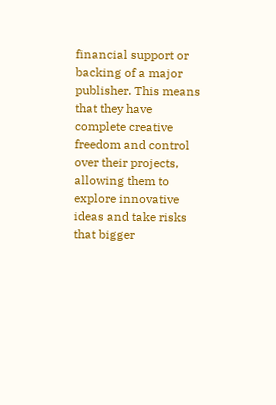financial support or backing of a major publisher. This means that they have complete creative freedom and control over their projects, allowing them to explore innovative ideas and take risks that bigger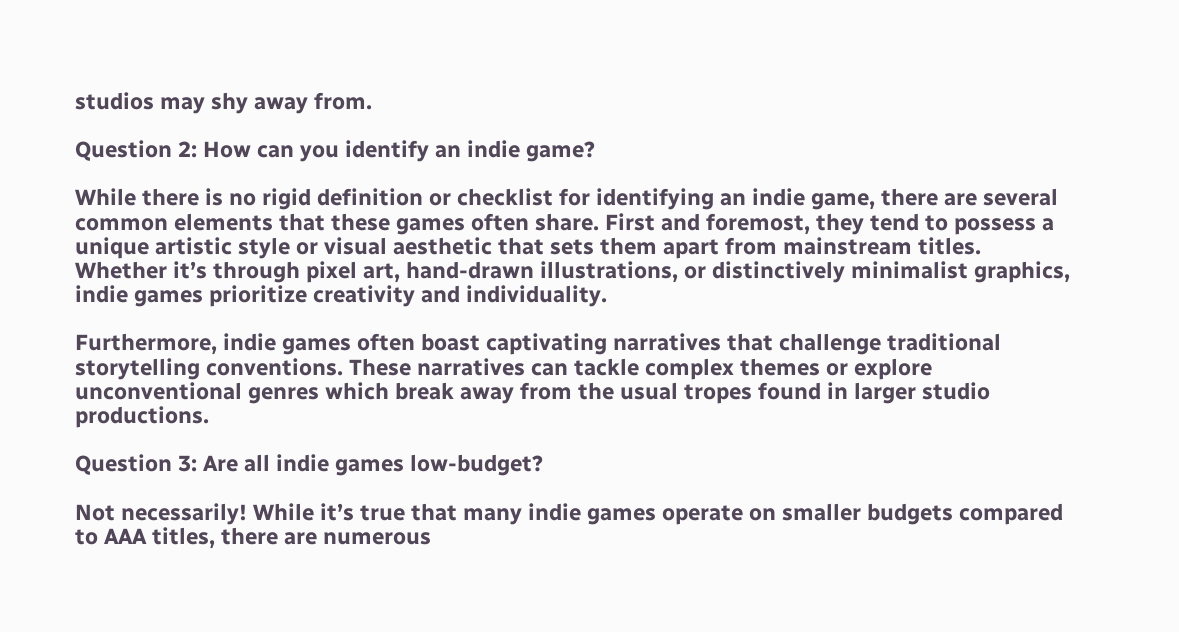studios may shy away from.

Question 2: How can you identify an indie game?

While there is no rigid definition or checklist for identifying an indie game, there are several common elements that these games often share. First and foremost, they tend to possess a unique artistic style or visual aesthetic that sets them apart from mainstream titles. Whether it’s through pixel art, hand-drawn illustrations, or distinctively minimalist graphics, indie games prioritize creativity and individuality.

Furthermore, indie games often boast captivating narratives that challenge traditional storytelling conventions. These narratives can tackle complex themes or explore unconventional genres which break away from the usual tropes found in larger studio productions.

Question 3: Are all indie games low-budget?

Not necessarily! While it’s true that many indie games operate on smaller budgets compared to AAA titles, there are numerous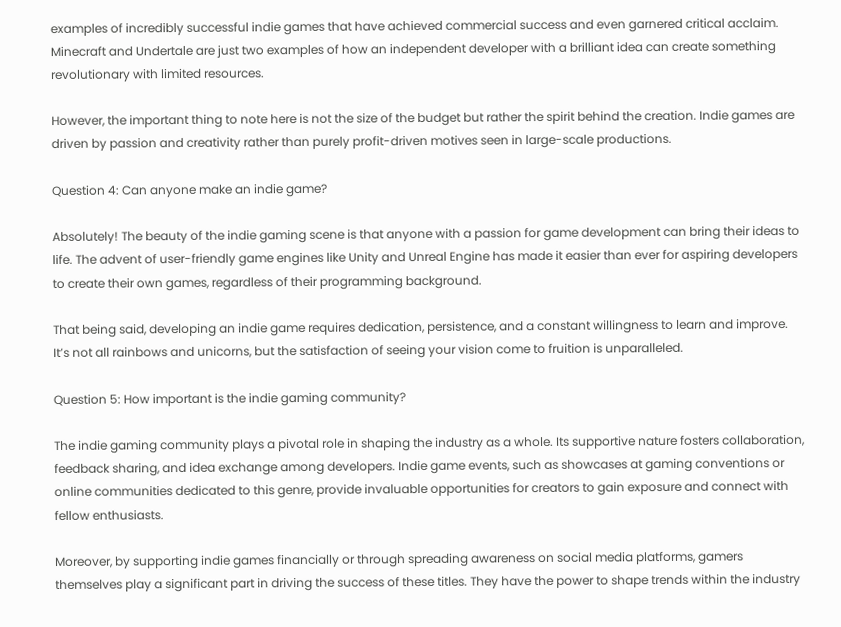examples of incredibly successful indie games that have achieved commercial success and even garnered critical acclaim. Minecraft and Undertale are just two examples of how an independent developer with a brilliant idea can create something revolutionary with limited resources.

However, the important thing to note here is not the size of the budget but rather the spirit behind the creation. Indie games are driven by passion and creativity rather than purely profit-driven motives seen in large-scale productions.

Question 4: Can anyone make an indie game?

Absolutely! The beauty of the indie gaming scene is that anyone with a passion for game development can bring their ideas to life. The advent of user-friendly game engines like Unity and Unreal Engine has made it easier than ever for aspiring developers to create their own games, regardless of their programming background.

That being said, developing an indie game requires dedication, persistence, and a constant willingness to learn and improve. It’s not all rainbows and unicorns, but the satisfaction of seeing your vision come to fruition is unparalleled.

Question 5: How important is the indie gaming community?

The indie gaming community plays a pivotal role in shaping the industry as a whole. Its supportive nature fosters collaboration, feedback sharing, and idea exchange among developers. Indie game events, such as showcases at gaming conventions or online communities dedicated to this genre, provide invaluable opportunities for creators to gain exposure and connect with fellow enthusiasts.

Moreover, by supporting indie games financially or through spreading awareness on social media platforms, gamers themselves play a significant part in driving the success of these titles. They have the power to shape trends within the industry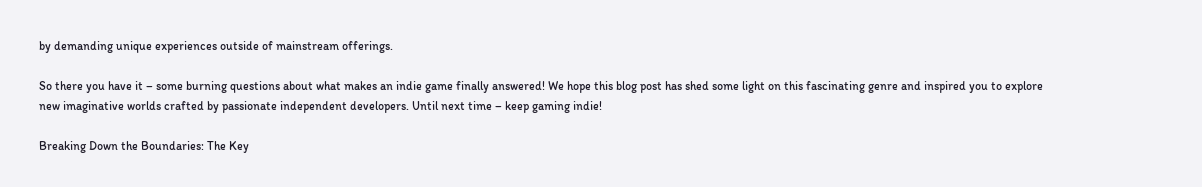by demanding unique experiences outside of mainstream offerings.

So there you have it – some burning questions about what makes an indie game finally answered! We hope this blog post has shed some light on this fascinating genre and inspired you to explore new imaginative worlds crafted by passionate independent developers. Until next time – keep gaming indie!

Breaking Down the Boundaries: The Key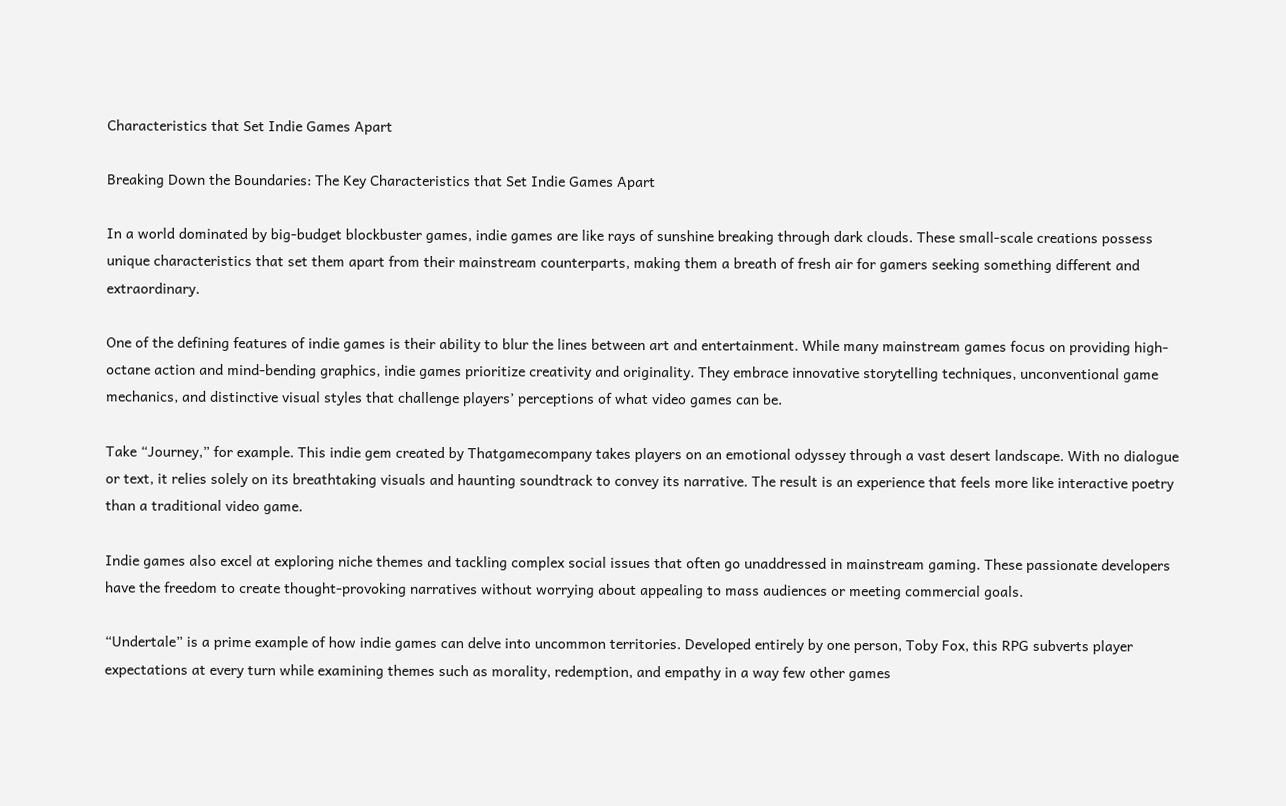Characteristics that Set Indie Games Apart

Breaking Down the Boundaries: The Key Characteristics that Set Indie Games Apart

In a world dominated by big-budget blockbuster games, indie games are like rays of sunshine breaking through dark clouds. These small-scale creations possess unique characteristics that set them apart from their mainstream counterparts, making them a breath of fresh air for gamers seeking something different and extraordinary.

One of the defining features of indie games is their ability to blur the lines between art and entertainment. While many mainstream games focus on providing high-octane action and mind-bending graphics, indie games prioritize creativity and originality. They embrace innovative storytelling techniques, unconventional game mechanics, and distinctive visual styles that challenge players’ perceptions of what video games can be.

Take “Journey,” for example. This indie gem created by Thatgamecompany takes players on an emotional odyssey through a vast desert landscape. With no dialogue or text, it relies solely on its breathtaking visuals and haunting soundtrack to convey its narrative. The result is an experience that feels more like interactive poetry than a traditional video game.

Indie games also excel at exploring niche themes and tackling complex social issues that often go unaddressed in mainstream gaming. These passionate developers have the freedom to create thought-provoking narratives without worrying about appealing to mass audiences or meeting commercial goals.

“Undertale” is a prime example of how indie games can delve into uncommon territories. Developed entirely by one person, Toby Fox, this RPG subverts player expectations at every turn while examining themes such as morality, redemption, and empathy in a way few other games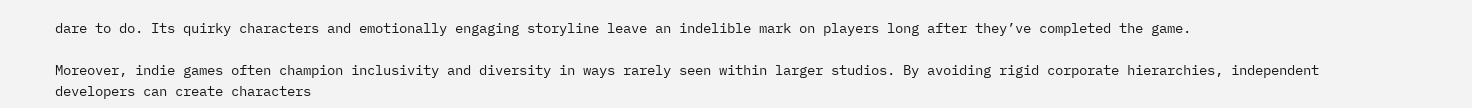dare to do. Its quirky characters and emotionally engaging storyline leave an indelible mark on players long after they’ve completed the game.

Moreover, indie games often champion inclusivity and diversity in ways rarely seen within larger studios. By avoiding rigid corporate hierarchies, independent developers can create characters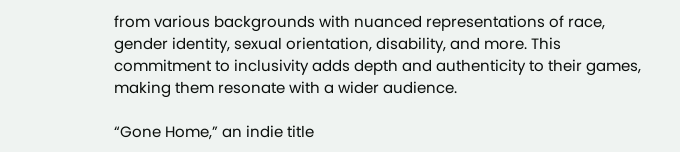from various backgrounds with nuanced representations of race, gender identity, sexual orientation, disability, and more. This commitment to inclusivity adds depth and authenticity to their games, making them resonate with a wider audience.

“Gone Home,” an indie title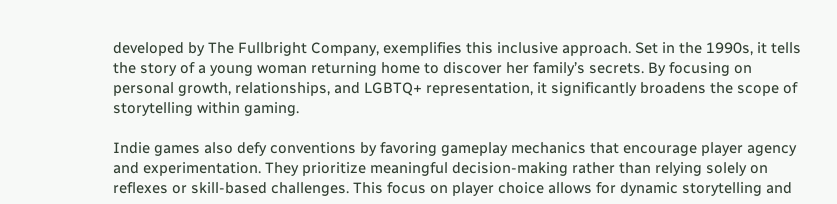developed by The Fullbright Company, exemplifies this inclusive approach. Set in the 1990s, it tells the story of a young woman returning home to discover her family’s secrets. By focusing on personal growth, relationships, and LGBTQ+ representation, it significantly broadens the scope of storytelling within gaming.

Indie games also defy conventions by favoring gameplay mechanics that encourage player agency and experimentation. They prioritize meaningful decision-making rather than relying solely on reflexes or skill-based challenges. This focus on player choice allows for dynamic storytelling and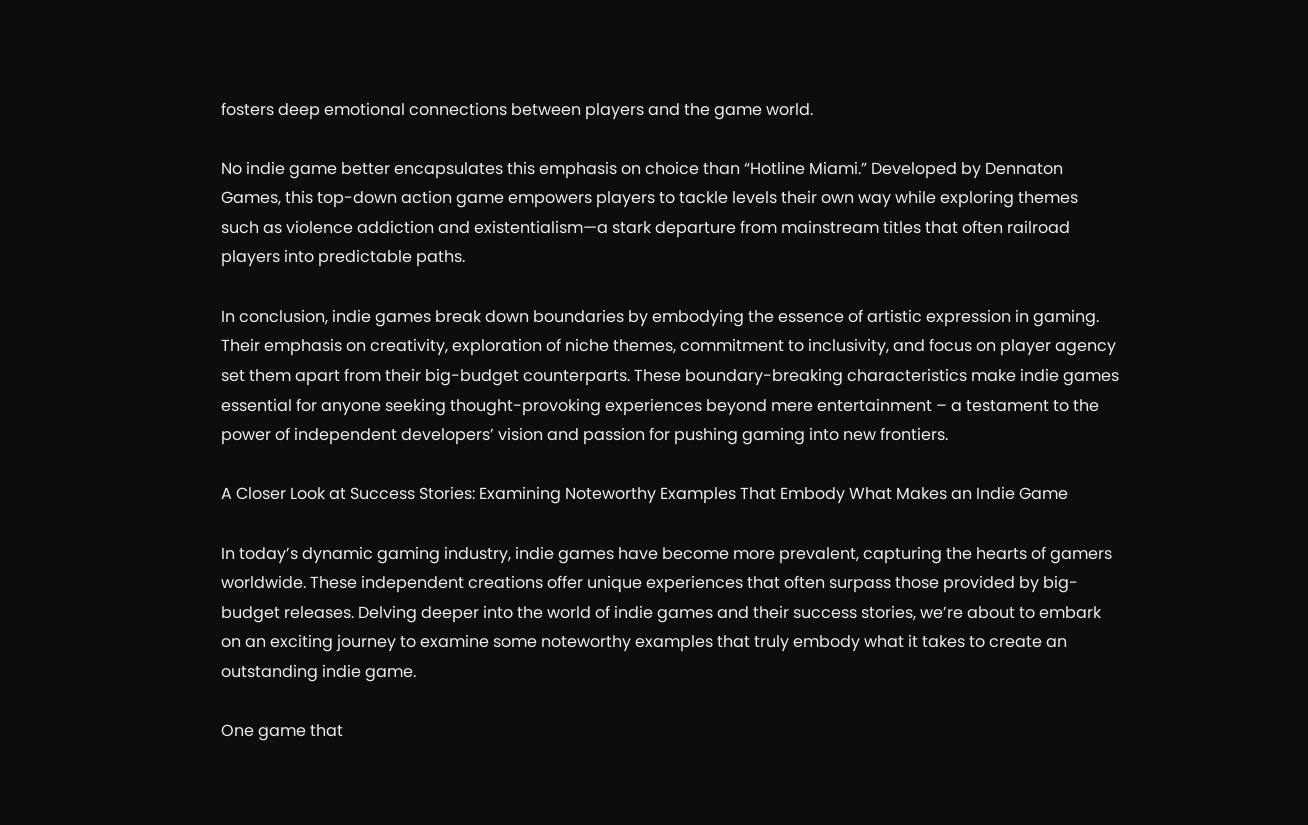fosters deep emotional connections between players and the game world.

No indie game better encapsulates this emphasis on choice than “Hotline Miami.” Developed by Dennaton Games, this top-down action game empowers players to tackle levels their own way while exploring themes such as violence addiction and existentialism—a stark departure from mainstream titles that often railroad players into predictable paths.

In conclusion, indie games break down boundaries by embodying the essence of artistic expression in gaming. Their emphasis on creativity, exploration of niche themes, commitment to inclusivity, and focus on player agency set them apart from their big-budget counterparts. These boundary-breaking characteristics make indie games essential for anyone seeking thought-provoking experiences beyond mere entertainment – a testament to the power of independent developers’ vision and passion for pushing gaming into new frontiers.

A Closer Look at Success Stories: Examining Noteworthy Examples That Embody What Makes an Indie Game

In today’s dynamic gaming industry, indie games have become more prevalent, capturing the hearts of gamers worldwide. These independent creations offer unique experiences that often surpass those provided by big-budget releases. Delving deeper into the world of indie games and their success stories, we’re about to embark on an exciting journey to examine some noteworthy examples that truly embody what it takes to create an outstanding indie game.

One game that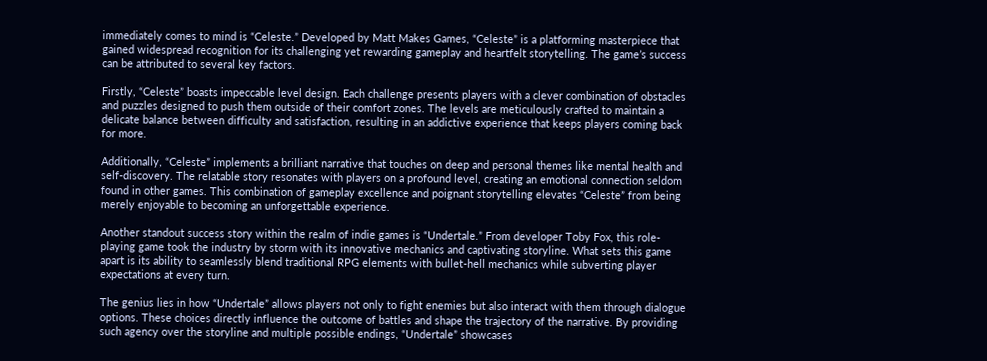immediately comes to mind is “Celeste.” Developed by Matt Makes Games, “Celeste” is a platforming masterpiece that gained widespread recognition for its challenging yet rewarding gameplay and heartfelt storytelling. The game’s success can be attributed to several key factors.

Firstly, “Celeste” boasts impeccable level design. Each challenge presents players with a clever combination of obstacles and puzzles designed to push them outside of their comfort zones. The levels are meticulously crafted to maintain a delicate balance between difficulty and satisfaction, resulting in an addictive experience that keeps players coming back for more.

Additionally, “Celeste” implements a brilliant narrative that touches on deep and personal themes like mental health and self-discovery. The relatable story resonates with players on a profound level, creating an emotional connection seldom found in other games. This combination of gameplay excellence and poignant storytelling elevates “Celeste” from being merely enjoyable to becoming an unforgettable experience.

Another standout success story within the realm of indie games is “Undertale.” From developer Toby Fox, this role-playing game took the industry by storm with its innovative mechanics and captivating storyline. What sets this game apart is its ability to seamlessly blend traditional RPG elements with bullet-hell mechanics while subverting player expectations at every turn.

The genius lies in how “Undertale” allows players not only to fight enemies but also interact with them through dialogue options. These choices directly influence the outcome of battles and shape the trajectory of the narrative. By providing such agency over the storyline and multiple possible endings, “Undertale” showcases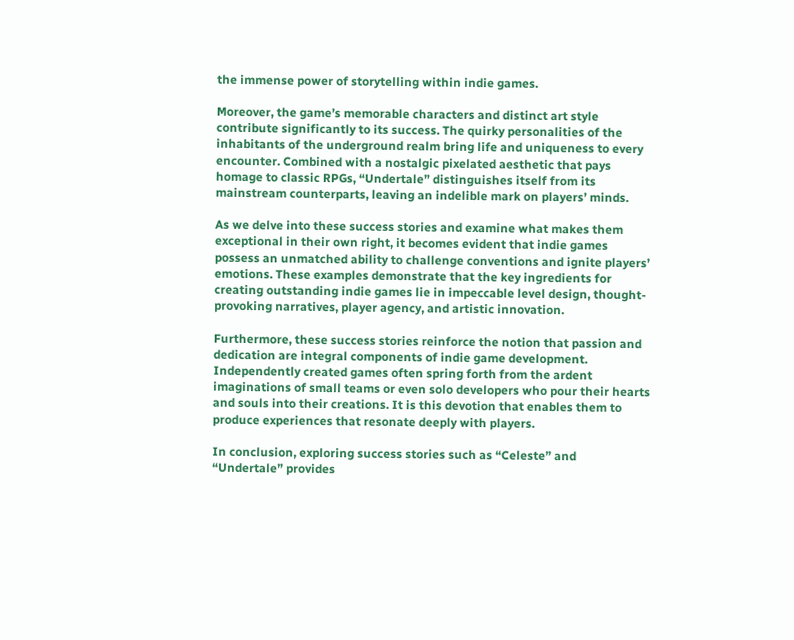the immense power of storytelling within indie games.

Moreover, the game’s memorable characters and distinct art style contribute significantly to its success. The quirky personalities of the inhabitants of the underground realm bring life and uniqueness to every encounter. Combined with a nostalgic pixelated aesthetic that pays homage to classic RPGs, “Undertale” distinguishes itself from its mainstream counterparts, leaving an indelible mark on players’ minds.

As we delve into these success stories and examine what makes them exceptional in their own right, it becomes evident that indie games possess an unmatched ability to challenge conventions and ignite players’ emotions. These examples demonstrate that the key ingredients for creating outstanding indie games lie in impeccable level design, thought-provoking narratives, player agency, and artistic innovation.

Furthermore, these success stories reinforce the notion that passion and dedication are integral components of indie game development. Independently created games often spring forth from the ardent imaginations of small teams or even solo developers who pour their hearts and souls into their creations. It is this devotion that enables them to produce experiences that resonate deeply with players.

In conclusion, exploring success stories such as “Celeste” and “Undertale” provides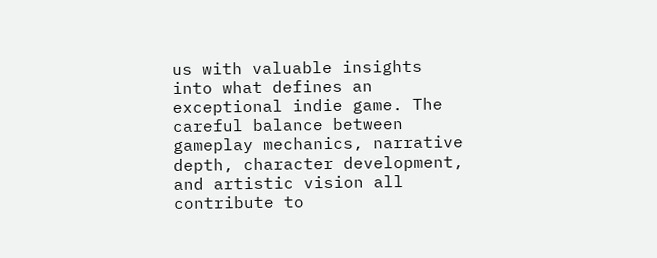us with valuable insights into what defines an exceptional indie game. The careful balance between gameplay mechanics, narrative depth, character development, and artistic vision all contribute to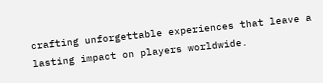crafting unforgettable experiences that leave a lasting impact on players worldwide.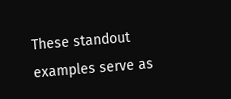These standout examples serve as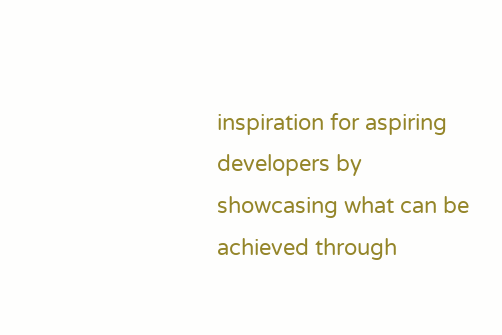inspiration for aspiring developers by showcasing what can be achieved through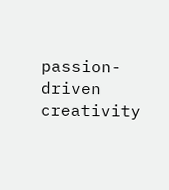passion-driven creativity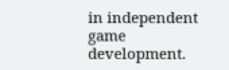in independent game development.